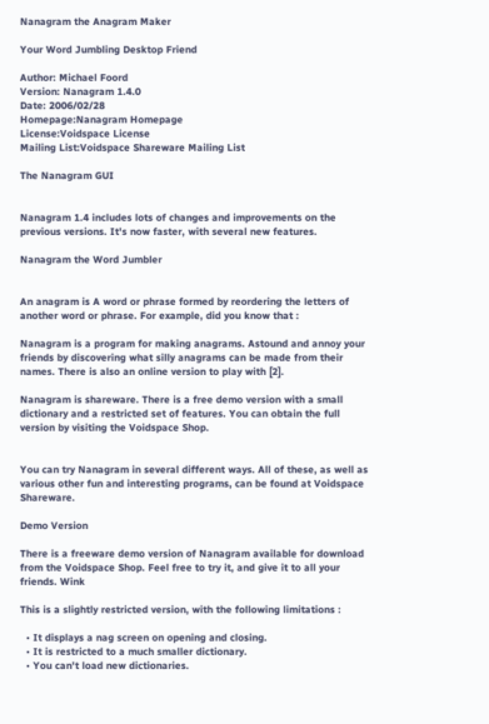Nanagram the Anagram Maker

Your Word Jumbling Desktop Friend

Author: Michael Foord
Version: Nanagram 1.4.0
Date: 2006/02/28
Homepage:Nanagram Homepage
License:Voidspace License
Mailing List:Voidspace Shareware Mailing List

The Nanagram GUI


Nanagram 1.4 includes lots of changes and improvements on the previous versions. It's now faster, with several new features.

Nanagram the Word Jumbler


An anagram is A word or phrase formed by reordering the letters of another word or phrase. For example, did you know that :

Nanagram is a program for making anagrams. Astound and annoy your friends by discovering what silly anagrams can be made from their names. There is also an online version to play with [2].

Nanagram is shareware. There is a free demo version with a small dictionary and a restricted set of features. You can obtain the full version by visiting the Voidspace Shop.


You can try Nanagram in several different ways. All of these, as well as various other fun and interesting programs, can be found at Voidspace Shareware.

Demo Version

There is a freeware demo version of Nanagram available for download from the Voidspace Shop. Feel free to try it, and give it to all your friends. Wink

This is a slightly restricted version, with the following limitations :

  • It displays a nag screen on opening and closing.
  • It is restricted to a much smaller dictionary.
  • You can't load new dictionaries.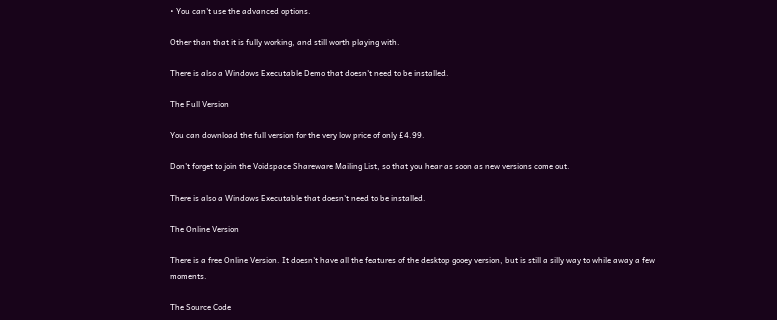• You can't use the advanced options.

Other than that it is fully working, and still worth playing with.

There is also a Windows Executable Demo that doesn't need to be installed.

The Full Version

You can download the full version for the very low price of only £4.99.

Don't forget to join the Voidspace Shareware Mailing List, so that you hear as soon as new versions come out.

There is also a Windows Executable that doesn't need to be installed.

The Online Version

There is a free Online Version. It doesn't have all the features of the desktop gooey version, but is still a silly way to while away a few moments.

The Source Code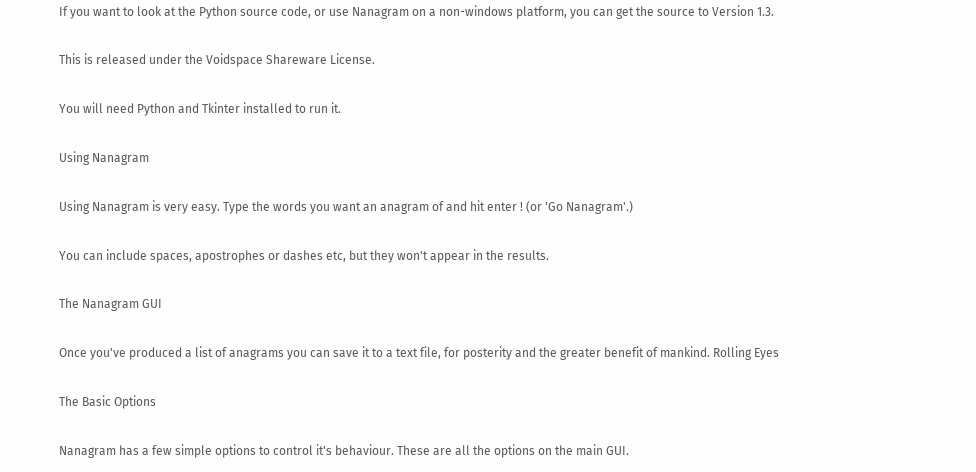If you want to look at the Python source code, or use Nanagram on a non-windows platform, you can get the source to Version 1.3.

This is released under the Voidspace Shareware License.

You will need Python and Tkinter installed to run it.

Using Nanagram

Using Nanagram is very easy. Type the words you want an anagram of and hit enter ! (or 'Go Nanagram'.)

You can include spaces, apostrophes or dashes etc, but they won't appear in the results.

The Nanagram GUI

Once you've produced a list of anagrams you can save it to a text file, for posterity and the greater benefit of mankind. Rolling Eyes

The Basic Options

Nanagram has a few simple options to control it's behaviour. These are all the options on the main GUI.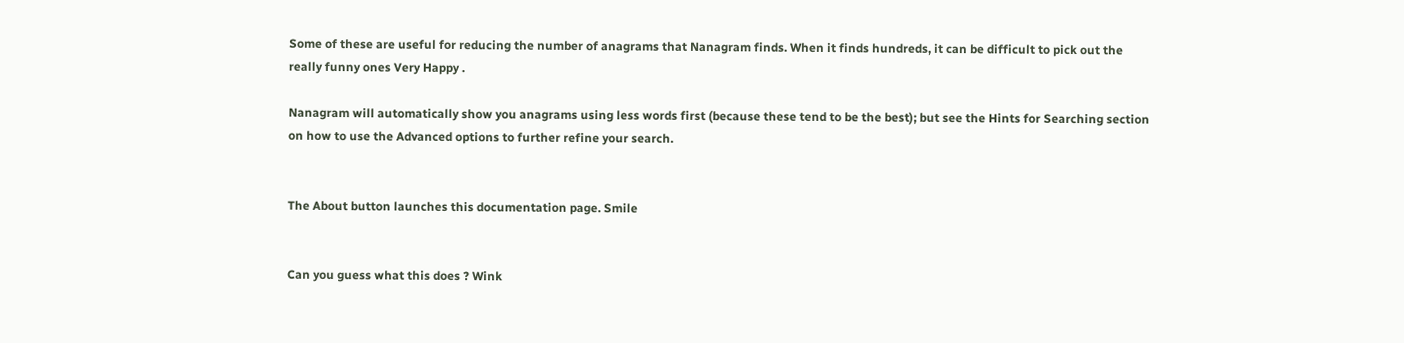Some of these are useful for reducing the number of anagrams that Nanagram finds. When it finds hundreds, it can be difficult to pick out the really funny ones Very Happy .

Nanagram will automatically show you anagrams using less words first (because these tend to be the best); but see the Hints for Searching section on how to use the Advanced options to further refine your search.


The About button launches this documentation page. Smile


Can you guess what this does ? Wink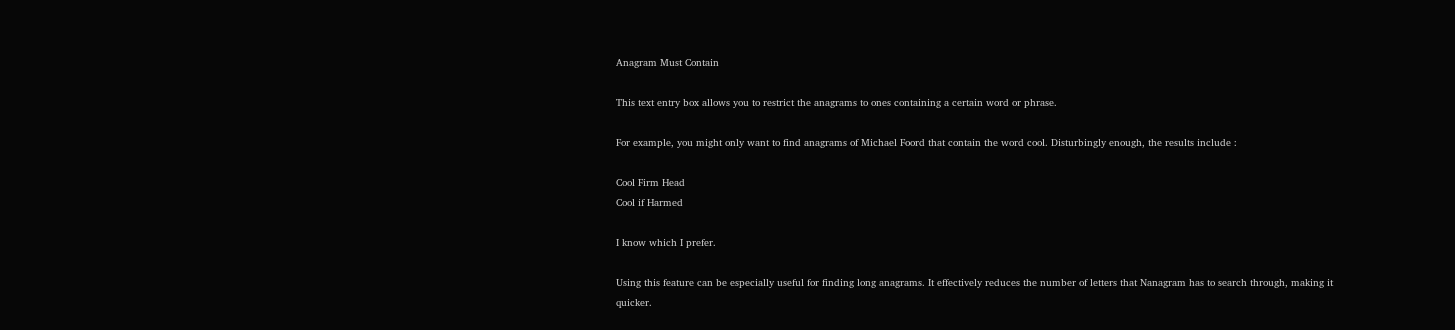Anagram Must Contain

This text entry box allows you to restrict the anagrams to ones containing a certain word or phrase.

For example, you might only want to find anagrams of Michael Foord that contain the word cool. Disturbingly enough, the results include :

Cool Firm Head
Cool if Harmed

I know which I prefer.

Using this feature can be especially useful for finding long anagrams. It effectively reduces the number of letters that Nanagram has to search through, making it quicker.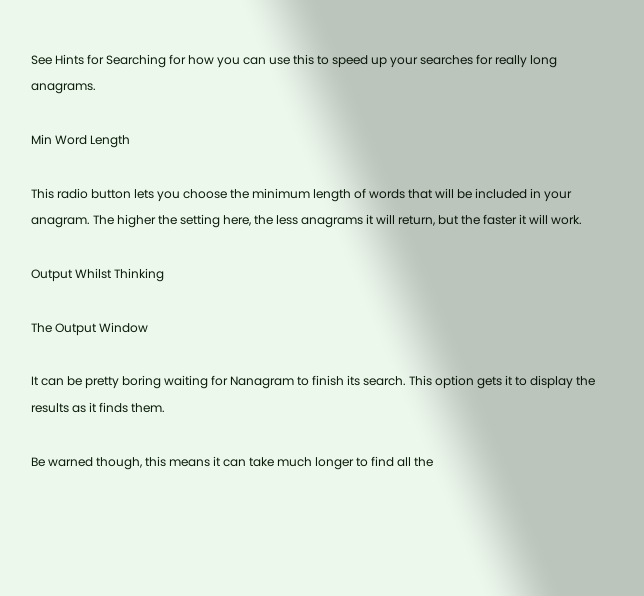See Hints for Searching for how you can use this to speed up your searches for really long anagrams.

Min Word Length

This radio button lets you choose the minimum length of words that will be included in your anagram. The higher the setting here, the less anagrams it will return, but the faster it will work.

Output Whilst Thinking

The Output Window

It can be pretty boring waiting for Nanagram to finish its search. This option gets it to display the results as it finds them.

Be warned though, this means it can take much longer to find all the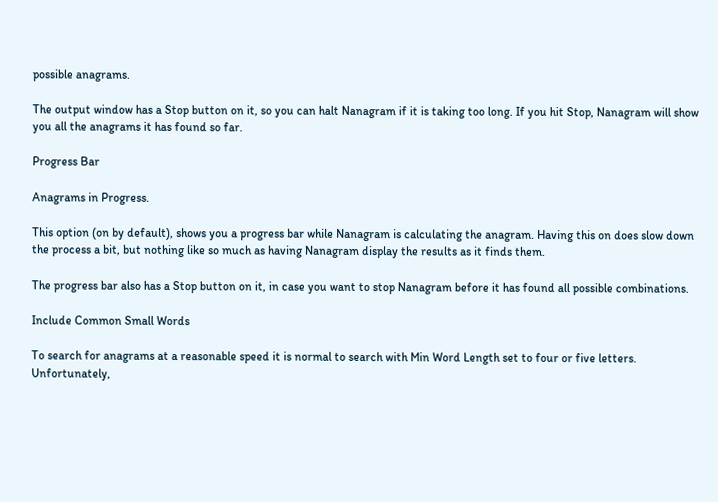possible anagrams.

The output window has a Stop button on it, so you can halt Nanagram if it is taking too long. If you hit Stop, Nanagram will show you all the anagrams it has found so far.

Progress Bar

Anagrams in Progress.

This option (on by default), shows you a progress bar while Nanagram is calculating the anagram. Having this on does slow down the process a bit, but nothing like so much as having Nanagram display the results as it finds them.

The progress bar also has a Stop button on it, in case you want to stop Nanagram before it has found all possible combinations.

Include Common Small Words

To search for anagrams at a reasonable speed it is normal to search with Min Word Length set to four or five letters. Unfortunately,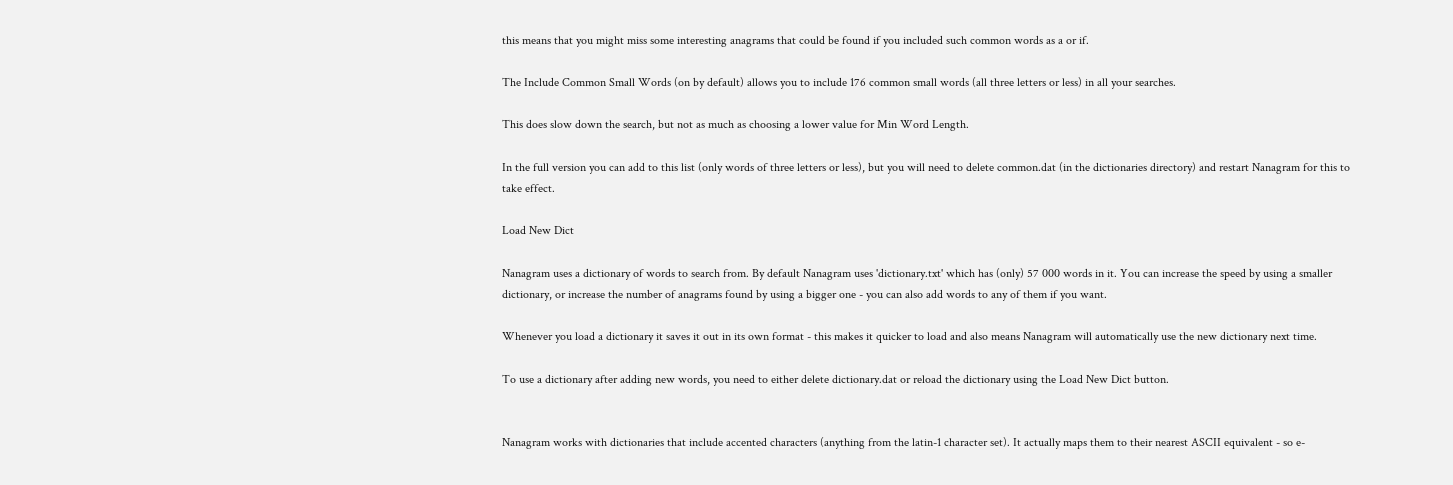this means that you might miss some interesting anagrams that could be found if you included such common words as a or if.

The Include Common Small Words (on by default) allows you to include 176 common small words (all three letters or less) in all your searches.

This does slow down the search, but not as much as choosing a lower value for Min Word Length.

In the full version you can add to this list (only words of three letters or less), but you will need to delete common.dat (in the dictionaries directory) and restart Nanagram for this to take effect.

Load New Dict

Nanagram uses a dictionary of words to search from. By default Nanagram uses 'dictionary.txt' which has (only) 57 000 words in it. You can increase the speed by using a smaller dictionary, or increase the number of anagrams found by using a bigger one - you can also add words to any of them if you want.

Whenever you load a dictionary it saves it out in its own format - this makes it quicker to load and also means Nanagram will automatically use the new dictionary next time.

To use a dictionary after adding new words, you need to either delete dictionary.dat or reload the dictionary using the Load New Dict button.


Nanagram works with dictionaries that include accented characters (anything from the latin-1 character set). It actually maps them to their nearest ASCII equivalent - so e-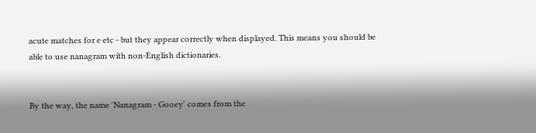acute matches for e etc - but they appear correctly when displayed. This means you should be able to use nanagram with non-English dictionaries.


By the way, the name 'Nanagram - Gooey' comes from the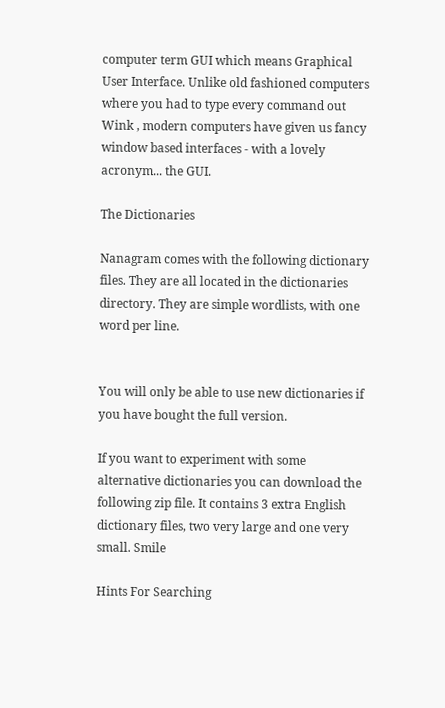computer term GUI which means Graphical User Interface. Unlike old fashioned computers where you had to type every command out Wink , modern computers have given us fancy window based interfaces - with a lovely acronym... the GUI.

The Dictionaries

Nanagram comes with the following dictionary files. They are all located in the dictionaries directory. They are simple wordlists, with one word per line.


You will only be able to use new dictionaries if you have bought the full version.

If you want to experiment with some alternative dictionaries you can download the following zip file. It contains 3 extra English dictionary files, two very large and one very small. Smile

Hints For Searching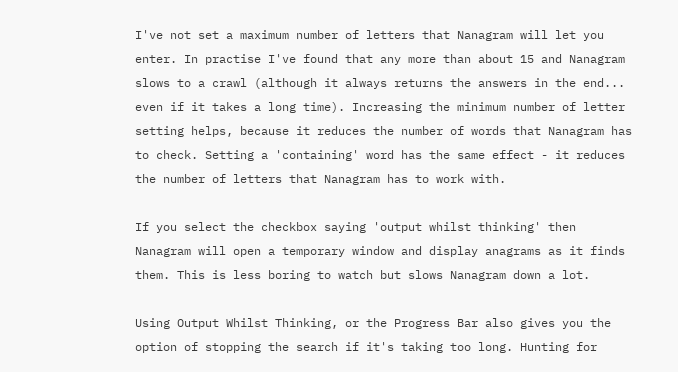I've not set a maximum number of letters that Nanagram will let you enter. In practise I've found that any more than about 15 and Nanagram slows to a crawl (although it always returns the answers in the end... even if it takes a long time). Increasing the minimum number of letter setting helps, because it reduces the number of words that Nanagram has to check. Setting a 'containing' word has the same effect - it reduces the number of letters that Nanagram has to work with.

If you select the checkbox saying 'output whilst thinking' then Nanagram will open a temporary window and display anagrams as it finds them. This is less boring to watch but slows Nanagram down a lot.

Using Output Whilst Thinking, or the Progress Bar also gives you the option of stopping the search if it's taking too long. Hunting for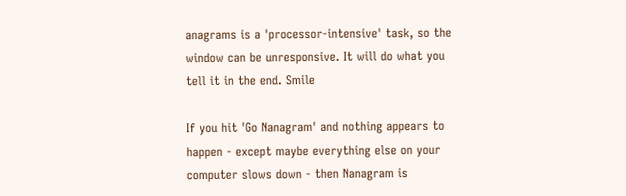anagrams is a 'processor-intensive' task, so the window can be unresponsive. It will do what you tell it in the end. Smile

If you hit 'Go Nanagram' and nothing appears to happen - except maybe everything else on your computer slows down - then Nanagram is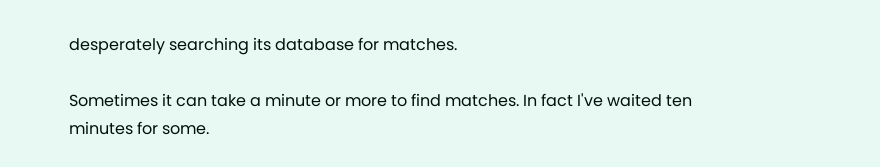desperately searching its database for matches.

Sometimes it can take a minute or more to find matches. In fact I've waited ten minutes for some.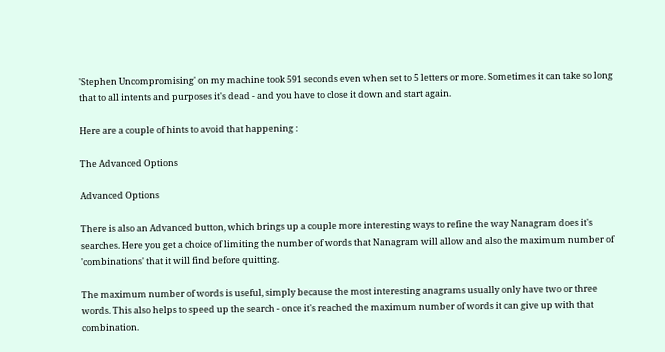'Stephen Uncompromising' on my machine took 591 seconds even when set to 5 letters or more. Sometimes it can take so long that to all intents and purposes it's dead - and you have to close it down and start again.

Here are a couple of hints to avoid that happening :

The Advanced Options

Advanced Options

There is also an Advanced button, which brings up a couple more interesting ways to refine the way Nanagram does it's searches. Here you get a choice of limiting the number of words that Nanagram will allow and also the maximum number of 'combinations' that it will find before quitting.

The maximum number of words is useful, simply because the most interesting anagrams usually only have two or three words. This also helps to speed up the search - once it's reached the maximum number of words it can give up with that combination.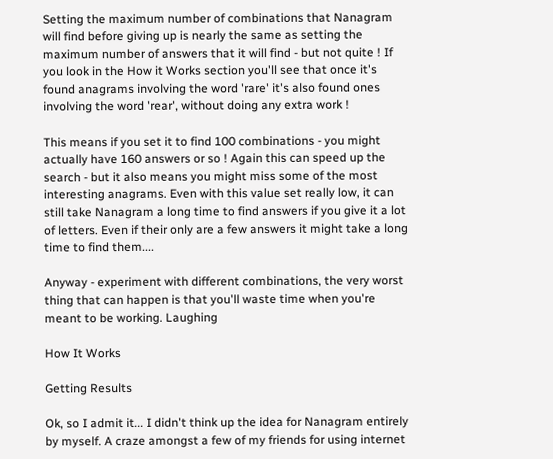Setting the maximum number of combinations that Nanagram will find before giving up is nearly the same as setting the maximum number of answers that it will find - but not quite ! If you look in the How it Works section you'll see that once it's found anagrams involving the word 'rare' it's also found ones involving the word 'rear', without doing any extra work !

This means if you set it to find 100 combinations - you might actually have 160 answers or so ! Again this can speed up the search - but it also means you might miss some of the most interesting anagrams. Even with this value set really low, it can still take Nanagram a long time to find answers if you give it a lot of letters. Even if their only are a few answers it might take a long time to find them....

Anyway - experiment with different combinations, the very worst thing that can happen is that you'll waste time when you're meant to be working. Laughing

How It Works

Getting Results

Ok, so I admit it... I didn't think up the idea for Nanagram entirely by myself. A craze amongst a few of my friends for using internet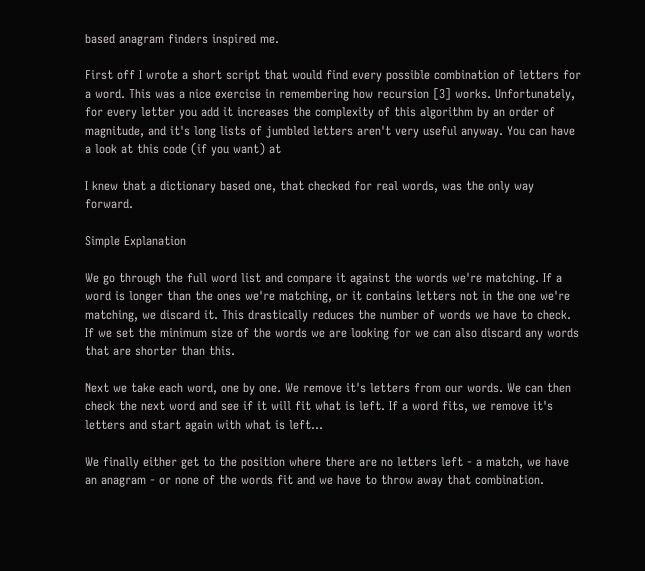based anagram finders inspired me.

First off I wrote a short script that would find every possible combination of letters for a word. This was a nice exercise in remembering how recursion [3] works. Unfortunately, for every letter you add it increases the complexity of this algorithm by an order of magnitude, and it's long lists of jumbled letters aren't very useful anyway. You can have a look at this code (if you want) at

I knew that a dictionary based one, that checked for real words, was the only way forward.

Simple Explanation

We go through the full word list and compare it against the words we're matching. If a word is longer than the ones we're matching, or it contains letters not in the one we're matching, we discard it. This drastically reduces the number of words we have to check. If we set the minimum size of the words we are looking for we can also discard any words that are shorter than this.

Next we take each word, one by one. We remove it's letters from our words. We can then check the next word and see if it will fit what is left. If a word fits, we remove it's letters and start again with what is left...

We finally either get to the position where there are no letters left - a match, we have an anagram - or none of the words fit and we have to throw away that combination.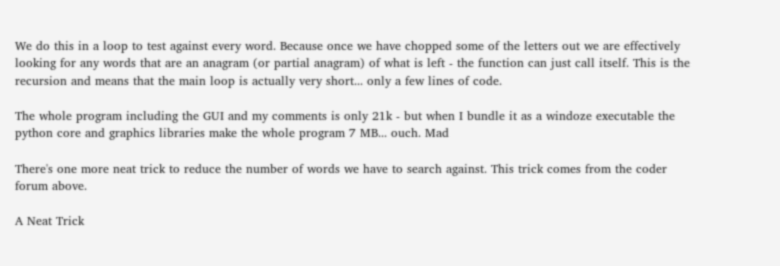We do this in a loop to test against every word. Because once we have chopped some of the letters out we are effectively looking for any words that are an anagram (or partial anagram) of what is left - the function can just call itself. This is the recursion and means that the main loop is actually very short... only a few lines of code.

The whole program including the GUI and my comments is only 21k - but when I bundle it as a windoze executable the python core and graphics libraries make the whole program 7 MB... ouch. Mad

There's one more neat trick to reduce the number of words we have to search against. This trick comes from the coder forum above.

A Neat Trick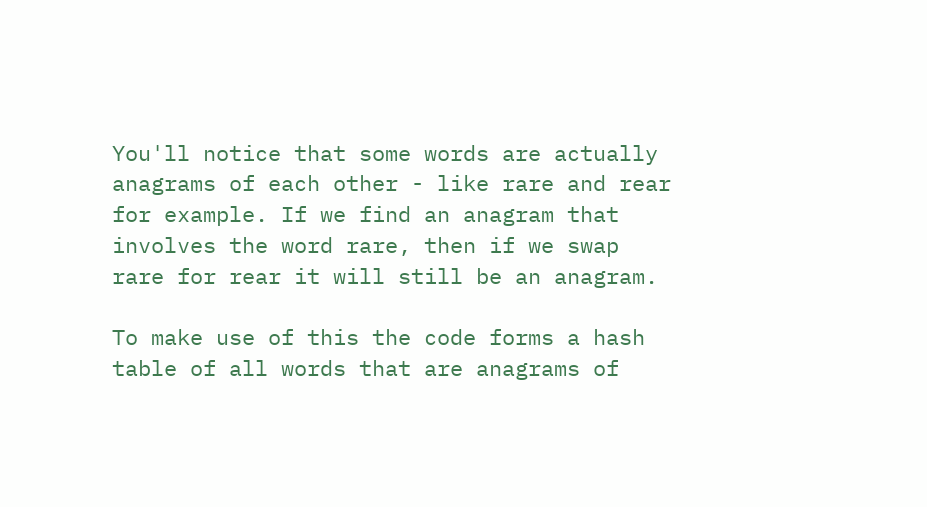You'll notice that some words are actually anagrams of each other - like rare and rear for example. If we find an anagram that involves the word rare, then if we swap rare for rear it will still be an anagram.

To make use of this the code forms a hash table of all words that are anagrams of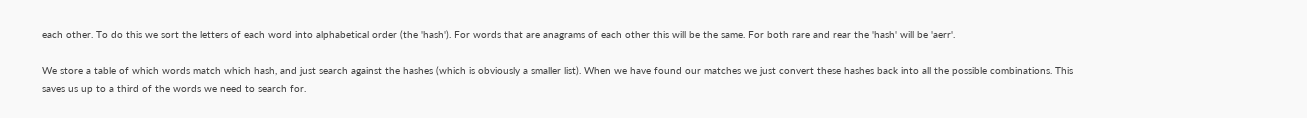each other. To do this we sort the letters of each word into alphabetical order (the 'hash'). For words that are anagrams of each other this will be the same. For both rare and rear the 'hash' will be 'aerr'.

We store a table of which words match which hash, and just search against the hashes (which is obviously a smaller list). When we have found our matches we just convert these hashes back into all the possible combinations. This saves us up to a third of the words we need to search for.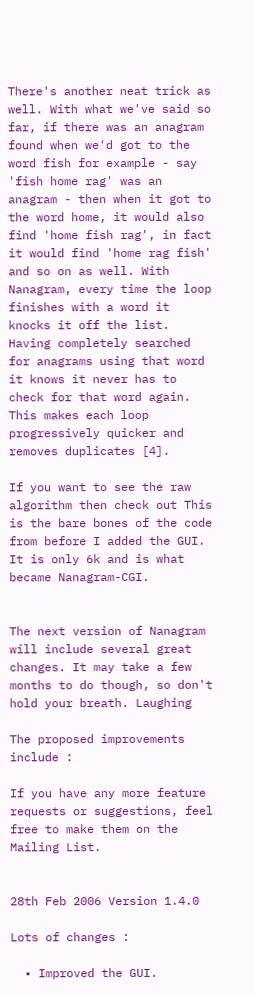There's another neat trick as well. With what we've said so far, if there was an anagram found when we'd got to the word fish for example - say 'fish home rag' was an anagram - then when it got to the word home, it would also find 'home fish rag', in fact it would find 'home rag fish' and so on as well. With Nanagram, every time the loop finishes with a word it knocks it off the list. Having completely searched for anagrams using that word it knows it never has to check for that word again. This makes each loop progressively quicker and removes duplicates [4].

If you want to see the raw algorithm then check out This is the bare bones of the code from before I added the GUI. It is only 6k and is what became Nanagram-CGI.


The next version of Nanagram will include several great changes. It may take a few months to do though, so don't hold your breath. Laughing

The proposed improvements include :

If you have any more feature requests or suggestions, feel free to make them on the Mailing List.


28th Feb 2006 Version 1.4.0

Lots of changes :

  • Improved the GUI.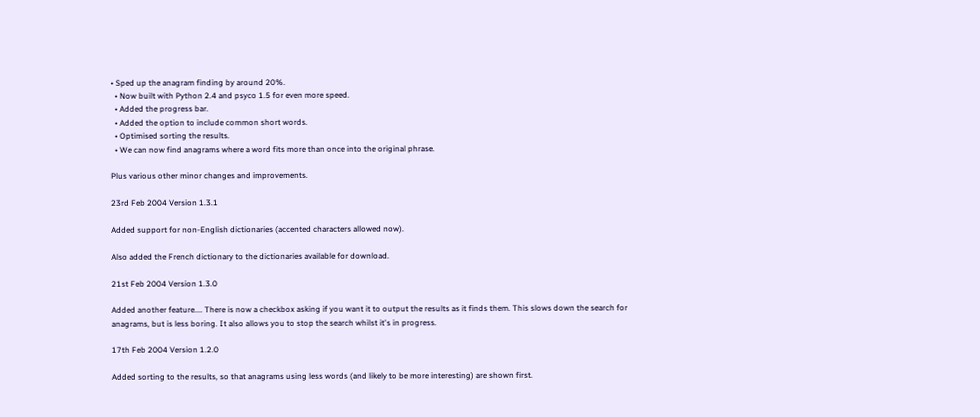• Sped up the anagram finding by around 20%.
  • Now built with Python 2.4 and psyco 1.5 for even more speed.
  • Added the progress bar.
  • Added the option to include common short words.
  • Optimised sorting the results.
  • We can now find anagrams where a word fits more than once into the original phrase.

Plus various other minor changes and improvements.

23rd Feb 2004 Version 1.3.1

Added support for non-English dictionaries (accented characters allowed now).

Also added the French dictionary to the dictionaries available for download.

21st Feb 2004 Version 1.3.0

Added another feature.... There is now a checkbox asking if you want it to output the results as it finds them. This slows down the search for anagrams, but is less boring. It also allows you to stop the search whilst it's in progress.

17th Feb 2004 Version 1.2.0

Added sorting to the results, so that anagrams using less words (and likely to be more interesting) are shown first.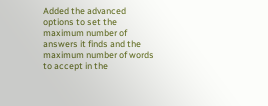Added the advanced options to set the maximum number of answers it finds and the maximum number of words to accept in the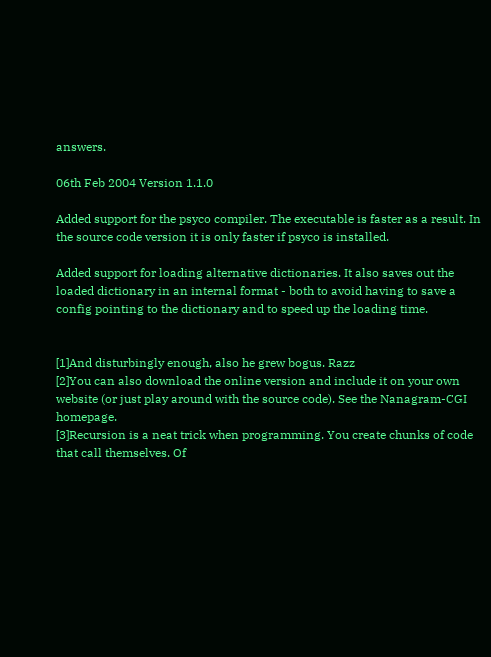answers.

06th Feb 2004 Version 1.1.0

Added support for the psyco compiler. The executable is faster as a result. In the source code version it is only faster if psyco is installed.

Added support for loading alternative dictionaries. It also saves out the loaded dictionary in an internal format - both to avoid having to save a config pointing to the dictionary and to speed up the loading time.


[1]And disturbingly enough, also he grew bogus. Razz
[2]You can also download the online version and include it on your own website (or just play around with the source code). See the Nanagram-CGI homepage.
[3]Recursion is a neat trick when programming. You create chunks of code that call themselves. Of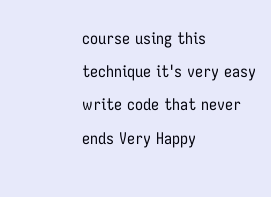course using this technique it's very easy write code that never ends Very Happy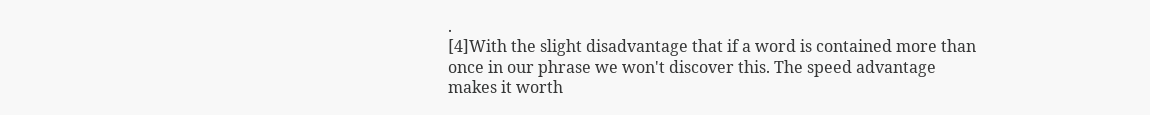.
[4]With the slight disadvantage that if a word is contained more than once in our phrase we won't discover this. The speed advantage makes it worth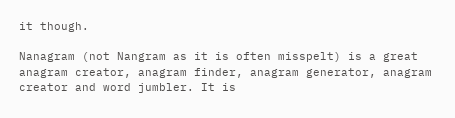it though.

Nanagram (not Nangram as it is often misspelt) is a great anagram creator, anagram finder, anagram generator, anagram creator and word jumbler. It is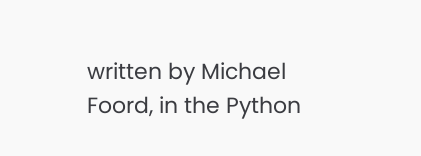written by Michael Foord, in the Python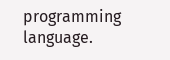programming language.